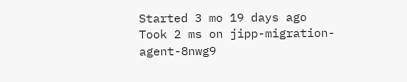Started 3 mo 19 days ago
Took 2 ms on jipp-migration-agent-8nwg9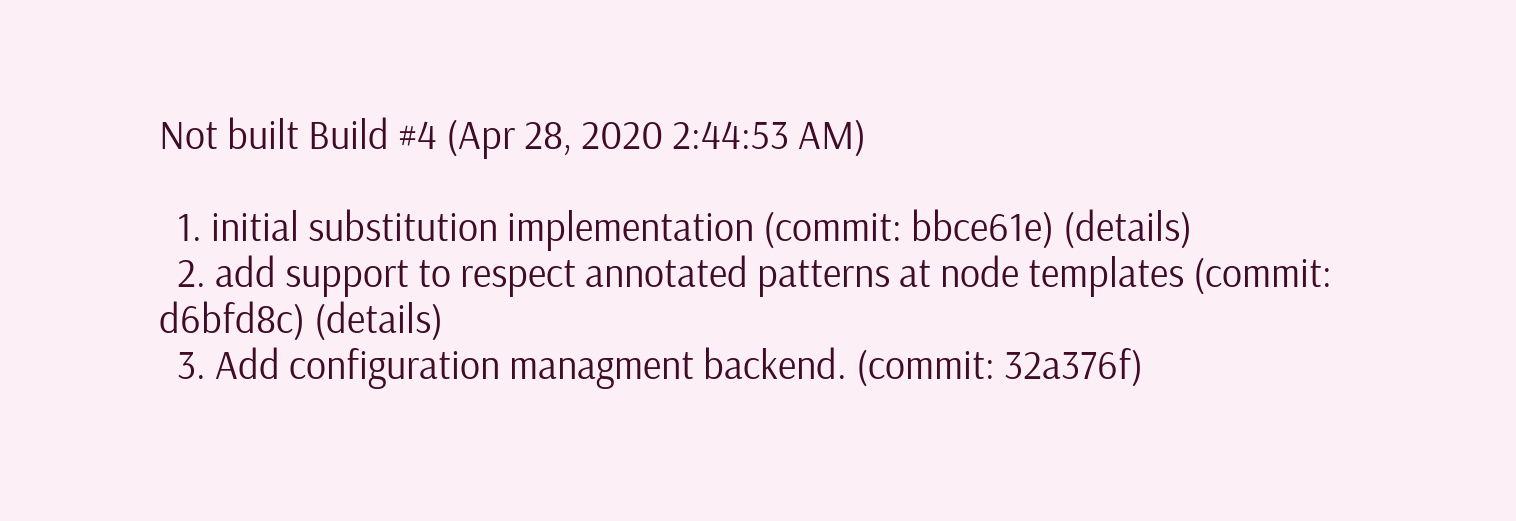Not built Build #4 (Apr 28, 2020 2:44:53 AM)

  1. initial substitution implementation (commit: bbce61e) (details)
  2. add support to respect annotated patterns at node templates (commit: d6bfd8c) (details)
  3. Add configuration managment backend. (commit: 32a376f)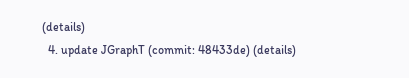(details)
  4. update JGraphT (commit: 48433de) (details)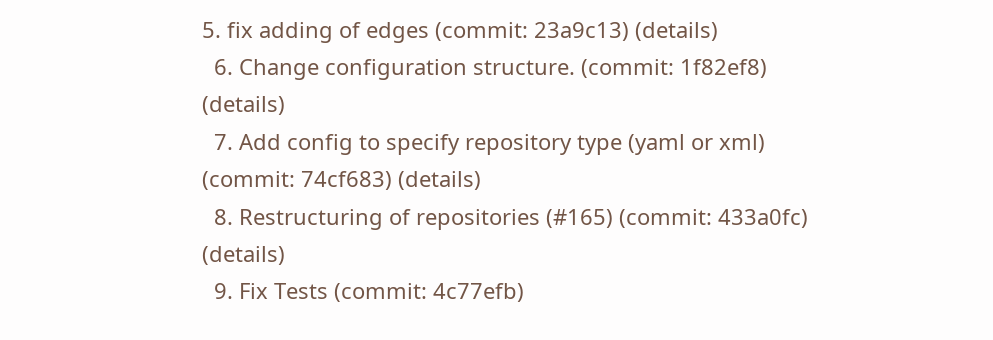5. fix adding of edges (commit: 23a9c13) (details)
  6. Change configuration structure. (commit: 1f82ef8) (details)
  7. Add config to specify repository type (yaml or xml) (commit: 74cf683) (details)
  8. Restructuring of repositories (#165) (commit: 433a0fc) (details)
  9. Fix Tests (commit: 4c77efb)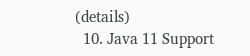(details)
  10. Java 11 Support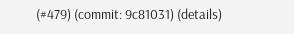(#479) (commit: 9c81031) (details)